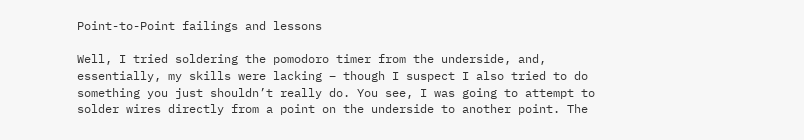Point-to-Point failings and lessons

Well, I tried soldering the pomodoro timer from the underside, and, essentially, my skills were lacking – though I suspect I also tried to do something you just shouldn’t really do. You see, I was going to attempt to solder wires directly from a point on the underside to another point. The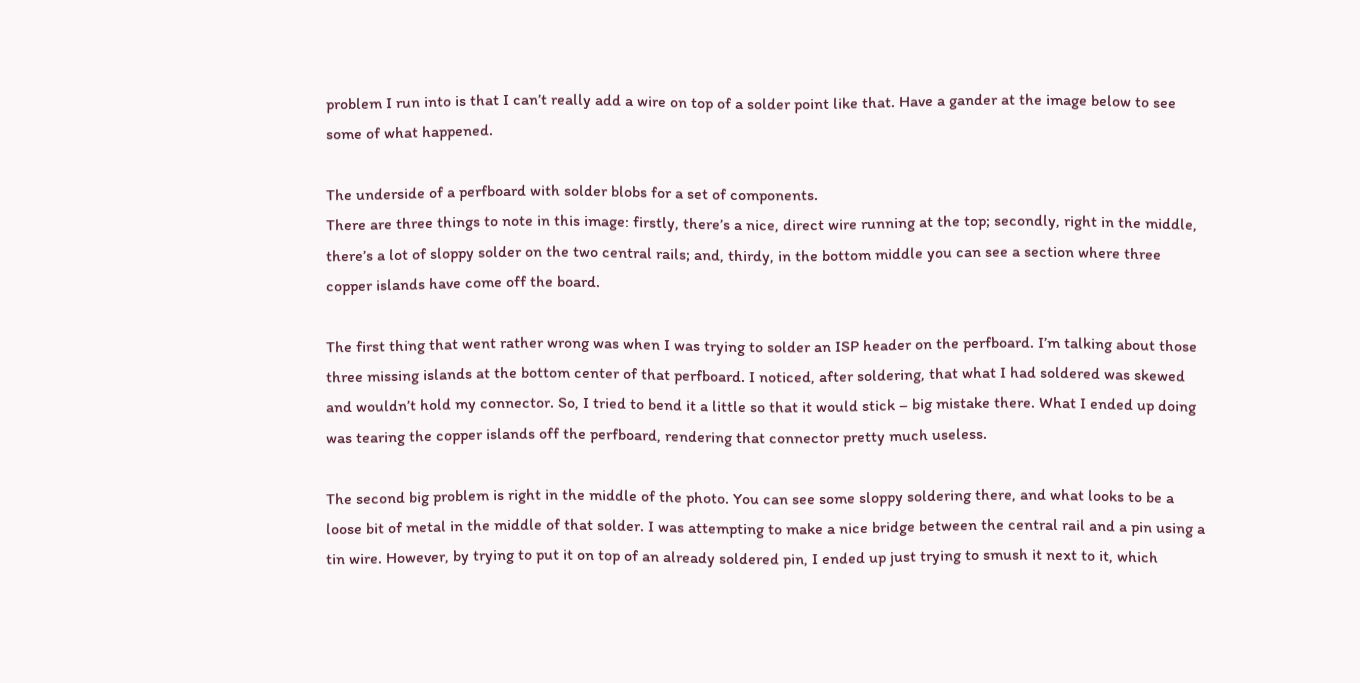problem I run into is that I can’t really add a wire on top of a solder point like that. Have a gander at the image below to see some of what happened.

The underside of a perfboard with solder blobs for a set of components.
There are three things to note in this image: firstly, there’s a nice, direct wire running at the top; secondly, right in the middle, there’s a lot of sloppy solder on the two central rails; and, thirdy, in the bottom middle you can see a section where three copper islands have come off the board.

The first thing that went rather wrong was when I was trying to solder an ISP header on the perfboard. I’m talking about those three missing islands at the bottom center of that perfboard. I noticed, after soldering, that what I had soldered was skewed and wouldn’t hold my connector. So, I tried to bend it a little so that it would stick – big mistake there. What I ended up doing was tearing the copper islands off the perfboard, rendering that connector pretty much useless.

The second big problem is right in the middle of the photo. You can see some sloppy soldering there, and what looks to be a loose bit of metal in the middle of that solder. I was attempting to make a nice bridge between the central rail and a pin using a tin wire. However, by trying to put it on top of an already soldered pin, I ended up just trying to smush it next to it, which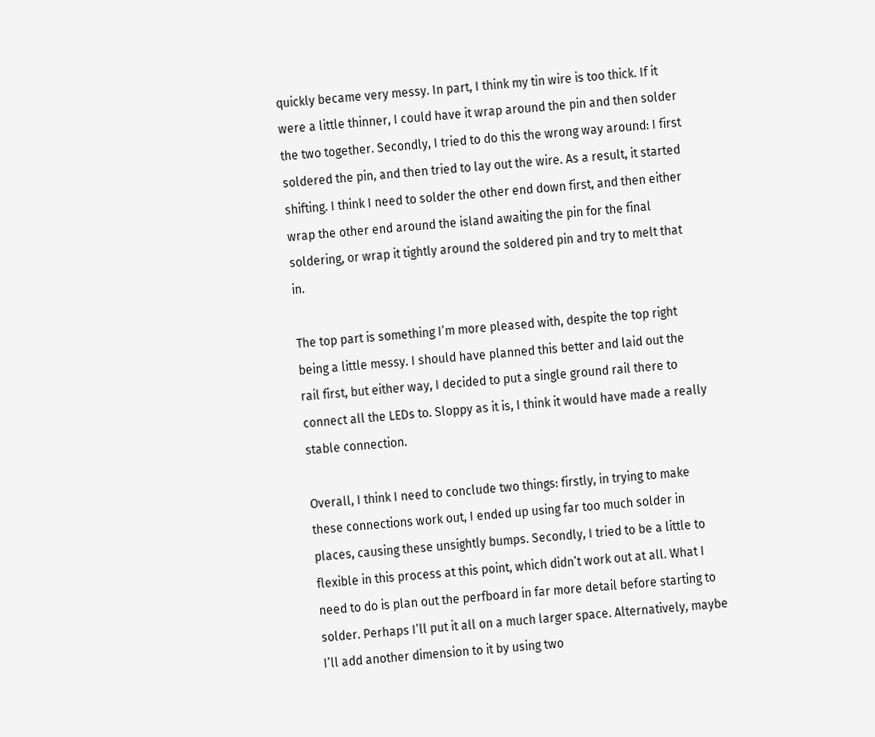quickly became very messy. In part, I think my tin wire is too thick. If it were a little thinner, I could have it wrap around the pin and then solder the two together. Secondly, I tried to do this the wrong way around: I first soldered the pin, and then tried to lay out the wire. As a result, it started shifting. I think I need to solder the other end down first, and then either wrap the other end around the island awaiting the pin for the final soldering, or wrap it tightly around the soldered pin and try to melt that in.

The top part is something I’m more pleased with, despite the top right being a little messy. I should have planned this better and laid out the rail first, but either way, I decided to put a single ground rail there to connect all the LEDs to. Sloppy as it is, I think it would have made a really stable connection.

Overall, I think I need to conclude two things: firstly, in trying to make these connections work out, I ended up using far too much solder in places, causing these unsightly bumps. Secondly, I tried to be a little to flexible in this process at this point, which didn’t work out at all. What I need to do is plan out the perfboard in far more detail before starting to solder. Perhaps I’ll put it all on a much larger space. Alternatively, maybe I’ll add another dimension to it by using two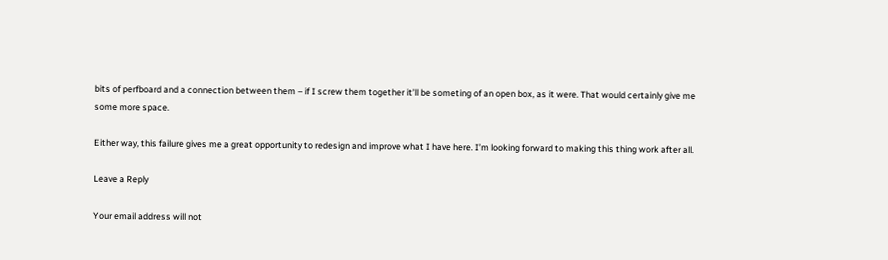bits of perfboard and a connection between them – if I screw them together it’ll be someting of an open box, as it were. That would certainly give me some more space.

Either way, this failure gives me a great opportunity to redesign and improve what I have here. I’m looking forward to making this thing work after all.

Leave a Reply

Your email address will not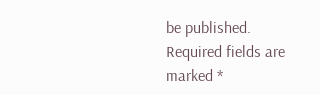be published. Required fields are marked *